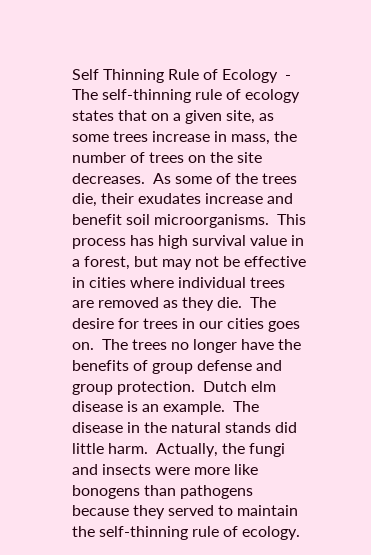Self Thinning Rule of Ecology  - The self-thinning rule of ecology states that on a given site, as some trees increase in mass, the number of trees on the site decreases.  As some of the trees die, their exudates increase and benefit soil microorganisms.  This process has high survival value in a forest, but may not be effective in cities where individual trees are removed as they die.  The desire for trees in our cities goes on.  The trees no longer have the benefits of group defense and group protection.  Dutch elm disease is an example.  The disease in the natural stands did little harm.  Actually, the fungi and insects were more like bonogens than pathogens because they served to maintain the self-thinning rule of ecology.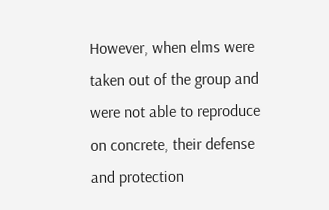However, when elms were taken out of the group and were not able to reproduce on concrete, their defense and protection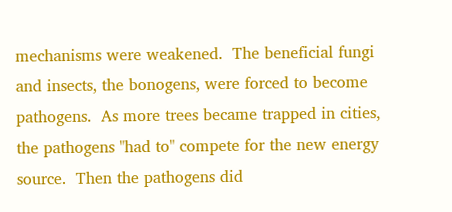mechanisms were weakened.  The beneficial fungi and insects, the bonogens, were forced to become pathogens.  As more trees became trapped in cities, the pathogens "had to" compete for the new energy source.  Then the pathogens did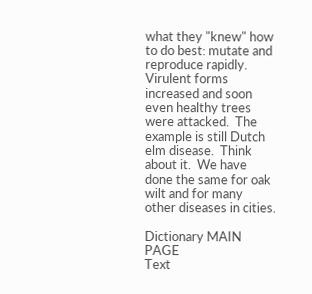what they "knew" how to do best: mutate and reproduce rapidly.  Virulent forms increased and soon even healthy trees were attacked.  The example is still Dutch elm disease.  Think about it.  We have done the same for oak wilt and for many other diseases in cities.

Dictionary MAIN PAGE
Text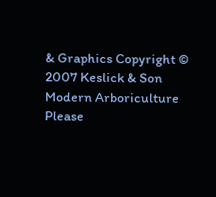& Graphics Copyright © 2007 Keslick & Son Modern Arboriculture
Please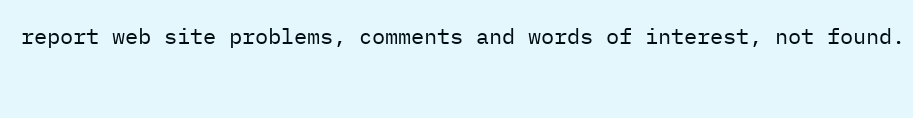report web site problems, comments and words of interest, not found.